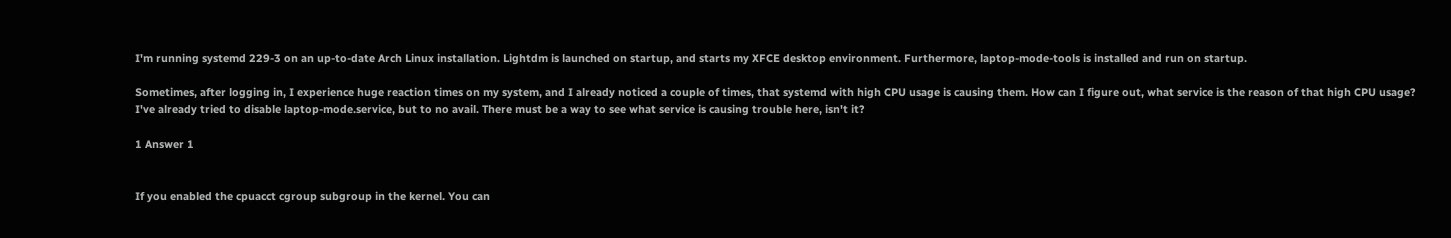I'm running systemd 229-3 on an up-to-date Arch Linux installation. Lightdm is launched on startup, and starts my XFCE desktop environment. Furthermore, laptop-mode-tools is installed and run on startup.

Sometimes, after logging in, I experience huge reaction times on my system, and I already noticed a couple of times, that systemd with high CPU usage is causing them. How can I figure out, what service is the reason of that high CPU usage? I've already tried to disable laptop-mode.service, but to no avail. There must be a way to see what service is causing trouble here, isn't it?

1 Answer 1


If you enabled the cpuacct cgroup subgroup in the kernel. You can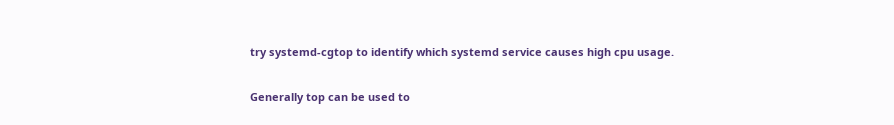try systemd-cgtop to identify which systemd service causes high cpu usage.

Generally top can be used to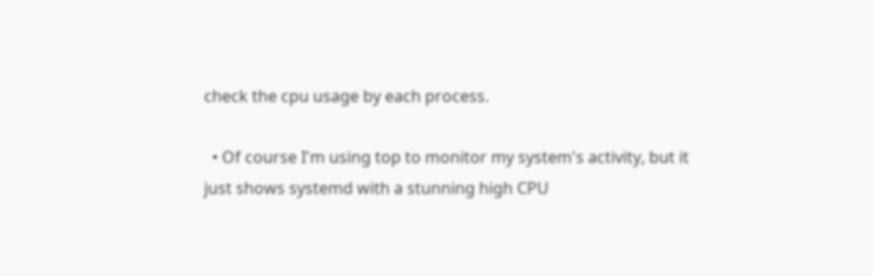check the cpu usage by each process.

  • Of course I'm using top to monitor my system's activity, but it just shows systemd with a stunning high CPU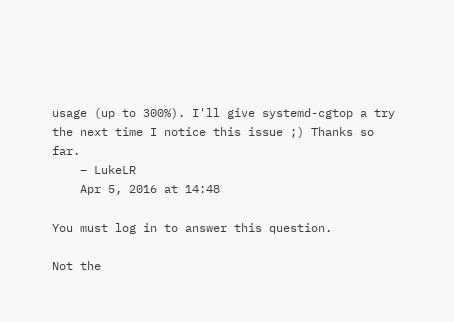usage (up to 300%). I'll give systemd-cgtop a try the next time I notice this issue ;) Thanks so far.
    – LukeLR
    Apr 5, 2016 at 14:48

You must log in to answer this question.

Not the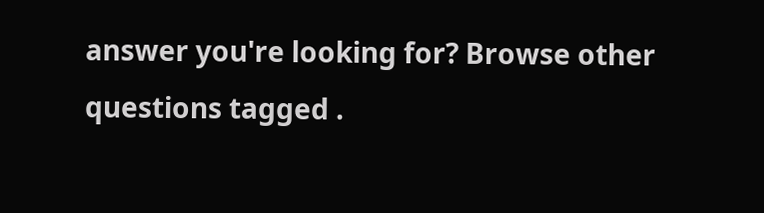answer you're looking for? Browse other questions tagged .